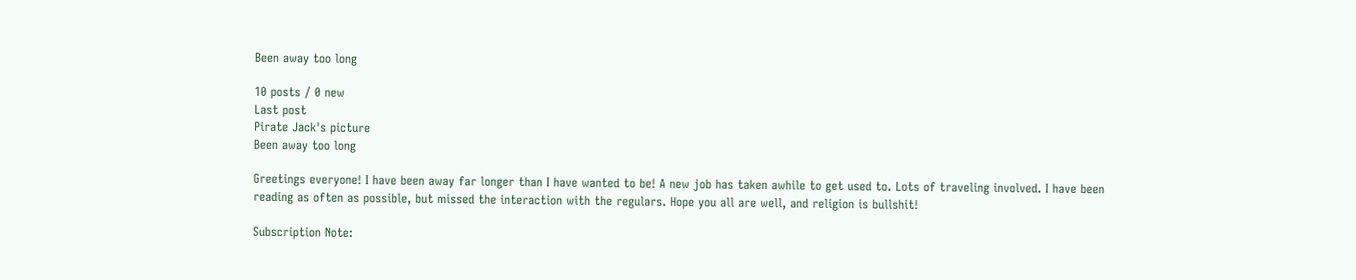Been away too long

10 posts / 0 new
Last post
Pirate Jack's picture
Been away too long

Greetings everyone! I have been away far longer than I have wanted to be! A new job has taken awhile to get used to. Lots of traveling involved. I have been reading as often as possible, but missed the interaction with the regulars. Hope you all are well, and religion is bullshit!

Subscription Note: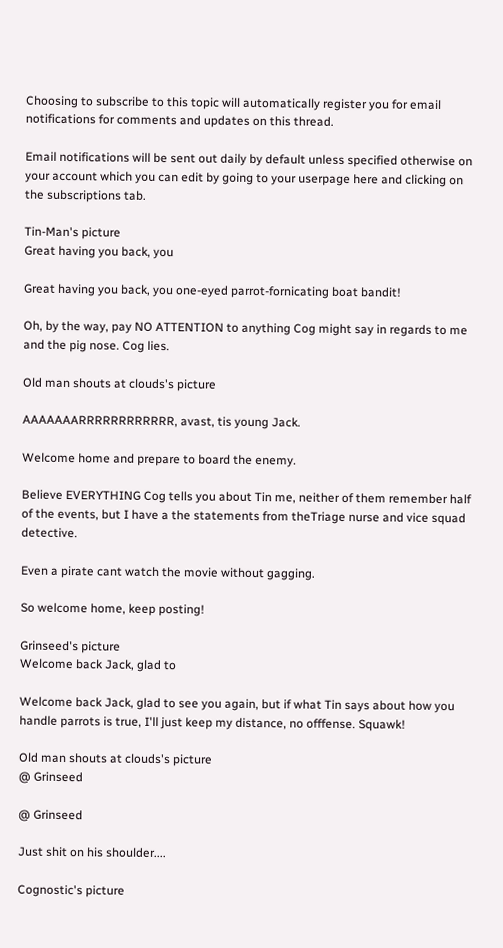Choosing to subscribe to this topic will automatically register you for email notifications for comments and updates on this thread.

Email notifications will be sent out daily by default unless specified otherwise on your account which you can edit by going to your userpage here and clicking on the subscriptions tab.

Tin-Man's picture
Great having you back, you

Great having you back, you one-eyed parrot-fornicating boat bandit!

Oh, by the way, pay NO ATTENTION to anything Cog might say in regards to me and the pig nose. Cog lies.

Old man shouts at clouds's picture

AAAAAAARRRRRRRRRRRR, avast, tis young Jack.

Welcome home and prepare to board the enemy.

Believe EVERYTHING Cog tells you about Tin me, neither of them remember half of the events, but I have a the statements from theTriage nurse and vice squad detective.

Even a pirate cant watch the movie without gagging.

So welcome home, keep posting!

Grinseed's picture
Welcome back Jack, glad to

Welcome back Jack, glad to see you again, but if what Tin says about how you handle parrots is true, I'll just keep my distance, no offfense. Squawk!

Old man shouts at clouds's picture
@ Grinseed

@ Grinseed

Just shit on his shoulder....

Cognostic's picture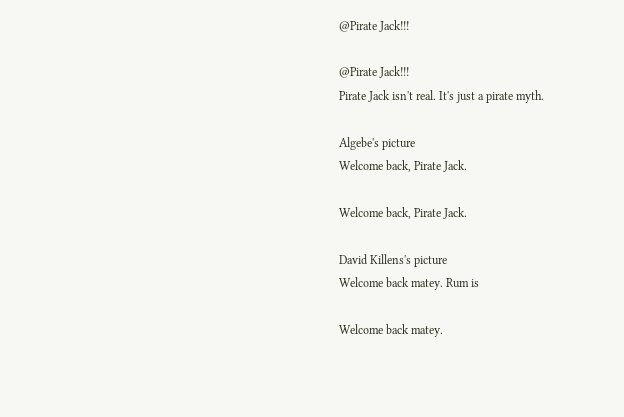@Pirate Jack!!!

@Pirate Jack!!!
Pirate Jack isn't real. It's just a pirate myth.

Algebe's picture
Welcome back, Pirate Jack.

Welcome back, Pirate Jack.

David Killens's picture
Welcome back matey. Rum is

Welcome back matey.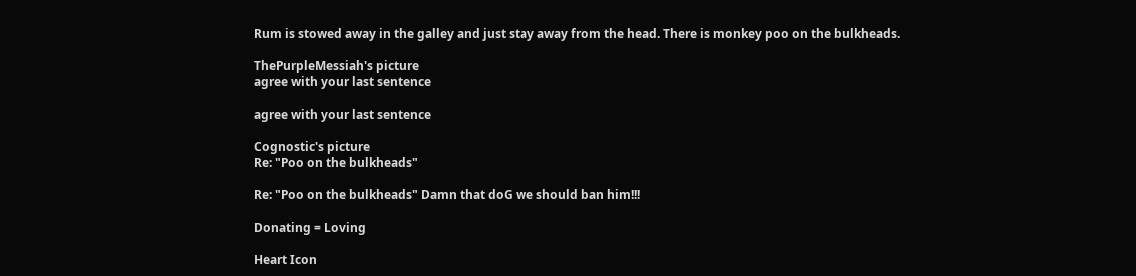Rum is stowed away in the galley and just stay away from the head. There is monkey poo on the bulkheads.

ThePurpleMessiah's picture
agree with your last sentence

agree with your last sentence

Cognostic's picture
Re: "Poo on the bulkheads"

Re: "Poo on the bulkheads" Damn that doG we should ban him!!!

Donating = Loving

Heart Icon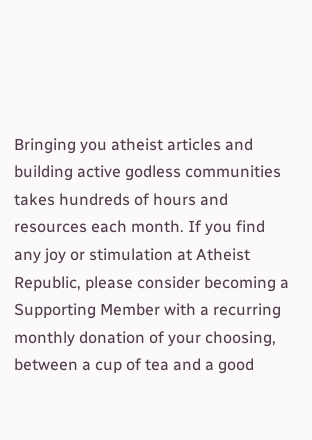Bringing you atheist articles and building active godless communities takes hundreds of hours and resources each month. If you find any joy or stimulation at Atheist Republic, please consider becoming a Supporting Member with a recurring monthly donation of your choosing, between a cup of tea and a good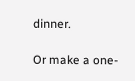dinner.

Or make a one-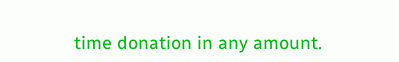time donation in any amount.